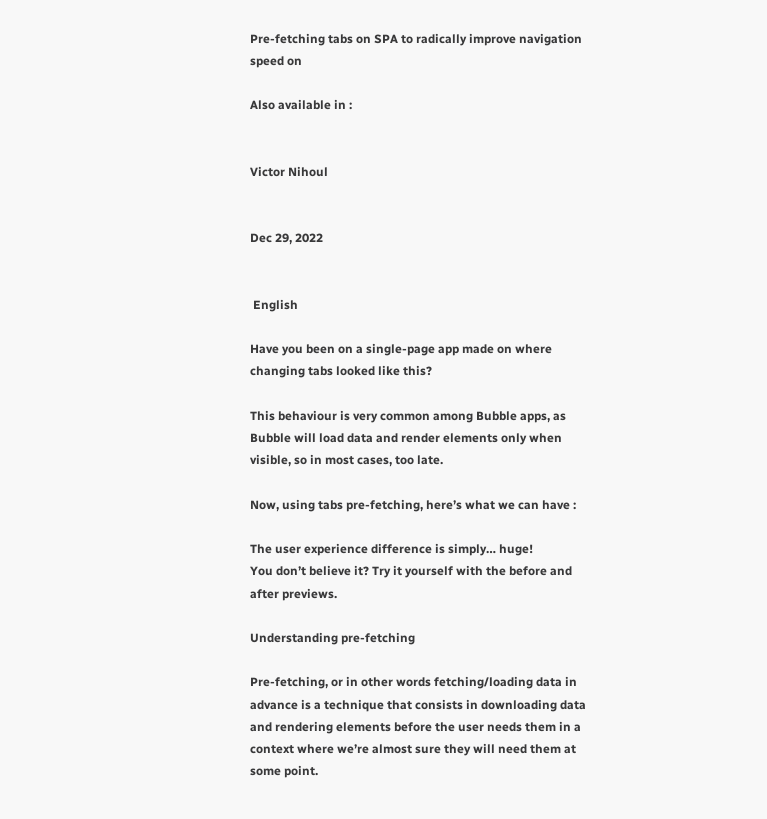Pre-fetching tabs on SPA to radically improve navigation speed on

Also available in :


Victor Nihoul


Dec 29, 2022


 English

Have you been on a single-page app made on where changing tabs looked like this?

This behaviour is very common among Bubble apps, as Bubble will load data and render elements only when visible, so in most cases, too late.

Now, using tabs pre-fetching, here’s what we can have :

The user experience difference is simply… huge!
You don’t believe it? Try it yourself with the before and after previews.

Understanding pre-fetching

Pre-fetching, or in other words fetching/loading data in advance is a technique that consists in downloading data and rendering elements before the user needs them in a context where we’re almost sure they will need them at some point.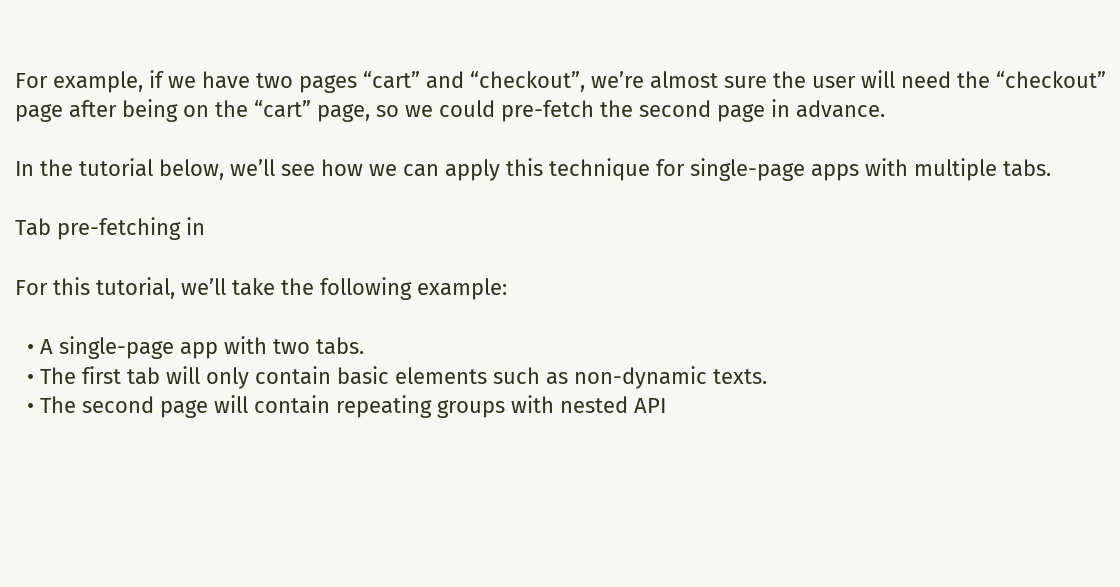For example, if we have two pages “cart” and “checkout”, we’re almost sure the user will need the “checkout” page after being on the “cart” page, so we could pre-fetch the second page in advance.

In the tutorial below, we’ll see how we can apply this technique for single-page apps with multiple tabs.

Tab pre-fetching in

For this tutorial, we’ll take the following example:

  • A single-page app with two tabs.
  • The first tab will only contain basic elements such as non-dynamic texts.
  • The second page will contain repeating groups with nested API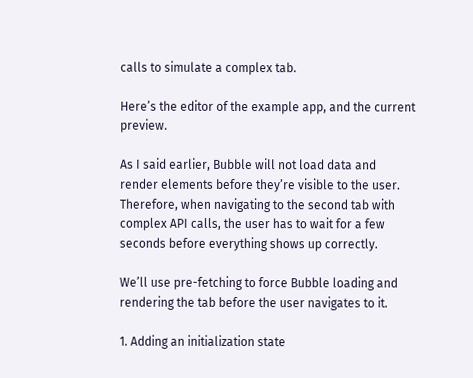calls to simulate a complex tab.

Here’s the editor of the example app, and the current preview.

As I said earlier, Bubble will not load data and render elements before they’re visible to the user. Therefore, when navigating to the second tab with complex API calls, the user has to wait for a few seconds before everything shows up correctly.

We’ll use pre-fetching to force Bubble loading and rendering the tab before the user navigates to it.

1. Adding an initialization state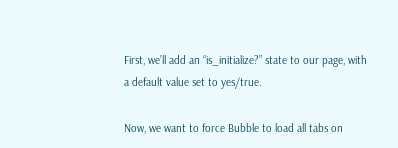First, we’ll add an “is_initialize?” state to our page, with a default value set to yes/true.

Now, we want to force Bubble to load all tabs on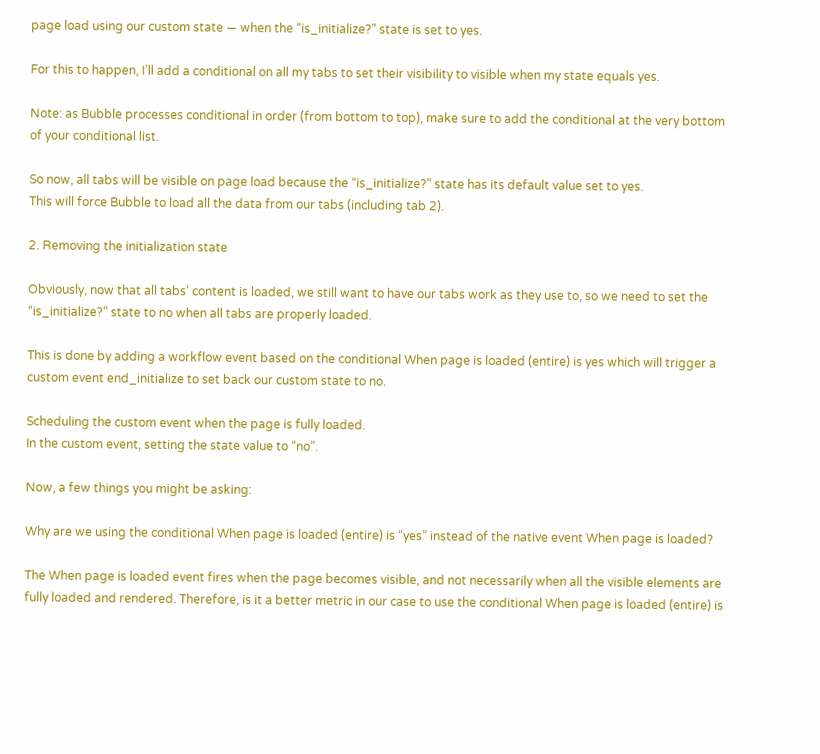page load using our custom state — when the “is_initialize?” state is set to yes.

For this to happen, I’ll add a conditional on all my tabs to set their visibility to visible when my state equals yes.

Note: as Bubble processes conditional in order (from bottom to top), make sure to add the conditional at the very bottom of your conditional list.

So now, all tabs will be visible on page load because the “is_initialize?” state has its default value set to yes.
This will force Bubble to load all the data from our tabs (including tab 2).

2. Removing the initialization state

Obviously, now that all tabs’ content is loaded, we still want to have our tabs work as they use to, so we need to set the “is_initialize?” state to no when all tabs are properly loaded.

This is done by adding a workflow event based on the conditional When page is loaded (entire) is yes which will trigger a custom event end_initialize to set back our custom state to no.

Scheduling the custom event when the page is fully loaded.
In the custom event, setting the state value to “no”.

Now, a few things you might be asking:

Why are we using the conditional When page is loaded (entire) is “yes” instead of the native event When page is loaded?

The When page is loaded event fires when the page becomes visible, and not necessarily when all the visible elements are fully loaded and rendered. Therefore, is it a better metric in our case to use the conditional When page is loaded (entire) is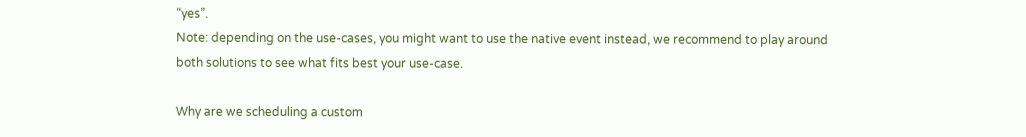“yes”.
Note: depending on the use-cases, you might want to use the native event instead, we recommend to play around both solutions to see what fits best your use-case.

Why are we scheduling a custom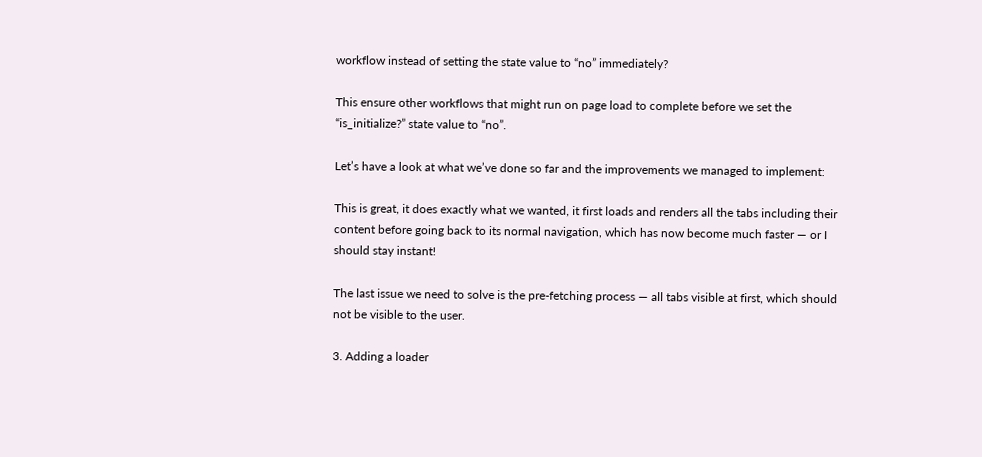workflow instead of setting the state value to “no” immediately?

This ensure other workflows that might run on page load to complete before we set the “is_initialize?” state value to “no”.

Let’s have a look at what we’ve done so far and the improvements we managed to implement:

This is great, it does exactly what we wanted, it first loads and renders all the tabs including their content before going back to its normal navigation, which has now become much faster — or I should stay instant!

The last issue we need to solve is the pre-fetching process — all tabs visible at first, which should not be visible to the user.

3. Adding a loader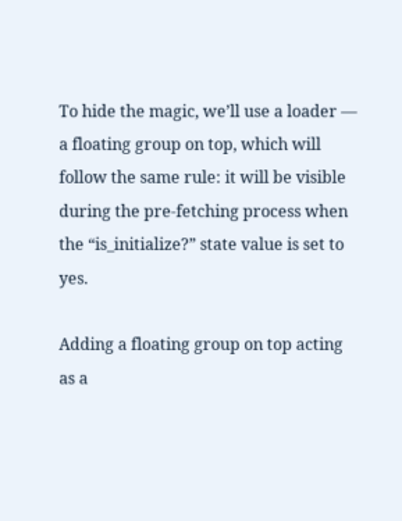To hide the magic, we’ll use a loader — a floating group on top, which will follow the same rule: it will be visible during the pre-fetching process when the “is_initialize?” state value is set to yes.

Adding a floating group on top acting as a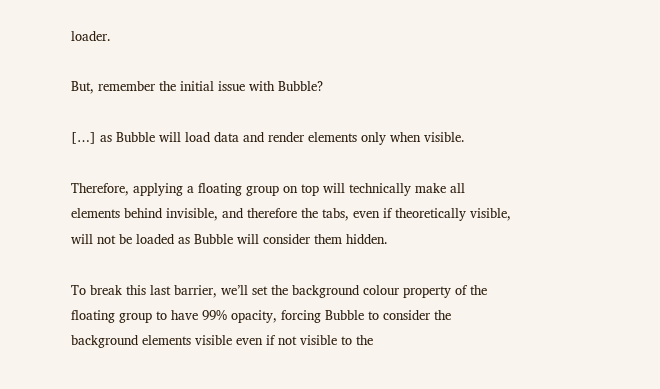loader.

But, remember the initial issue with Bubble?

[…] as Bubble will load data and render elements only when visible.

Therefore, applying a floating group on top will technically make all elements behind invisible, and therefore the tabs, even if theoretically visible, will not be loaded as Bubble will consider them hidden.

To break this last barrier, we’ll set the background colour property of the floating group to have 99% opacity, forcing Bubble to consider the background elements visible even if not visible to the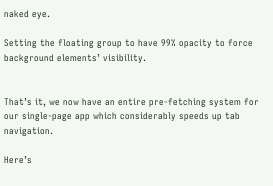naked eye.

Setting the floating group to have 99% opacity to force background elements’ visibility.


That’s it, we now have an entire pre-fetching system for our single-page app which considerably speeds up tab navigation.

Here’s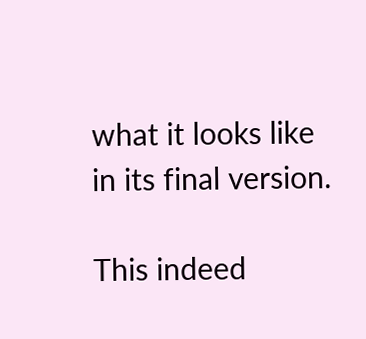what it looks like in its final version.

This indeed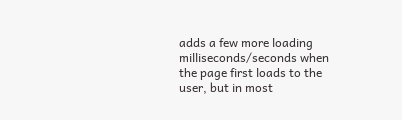adds a few more loading milliseconds/seconds when the page first loads to the user, but in most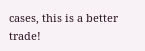cases, this is a better trade!